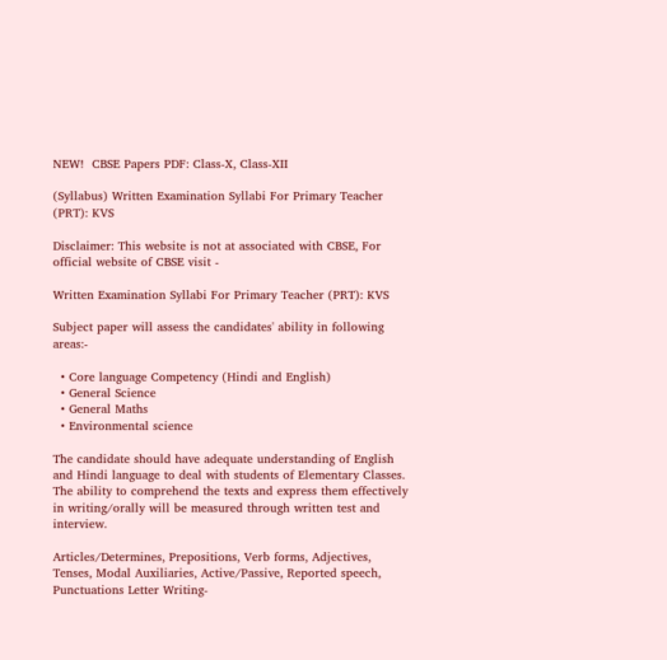NEW!  CBSE Papers PDF: Class-X, Class-XII

(Syllabus) Written Examination Syllabi For Primary Teacher (PRT): KVS

Disclaimer: This website is not at associated with CBSE, For official website of CBSE visit -

Written Examination Syllabi For Primary Teacher (PRT): KVS

Subject paper will assess the candidates' ability in following areas:-

  • Core language Competency (Hindi and English)
  • General Science
  • General Maths
  • Environmental science

The candidate should have adequate understanding of English and Hindi language to deal with students of Elementary Classes. The ability to comprehend the texts and express them effectively in writing/orally will be measured through written test and interview.

Articles/Determines, Prepositions, Verb forms, Adjectives, Tenses, Modal Auxiliaries, Active/Passive, Reported speech, Punctuations Letter Writing-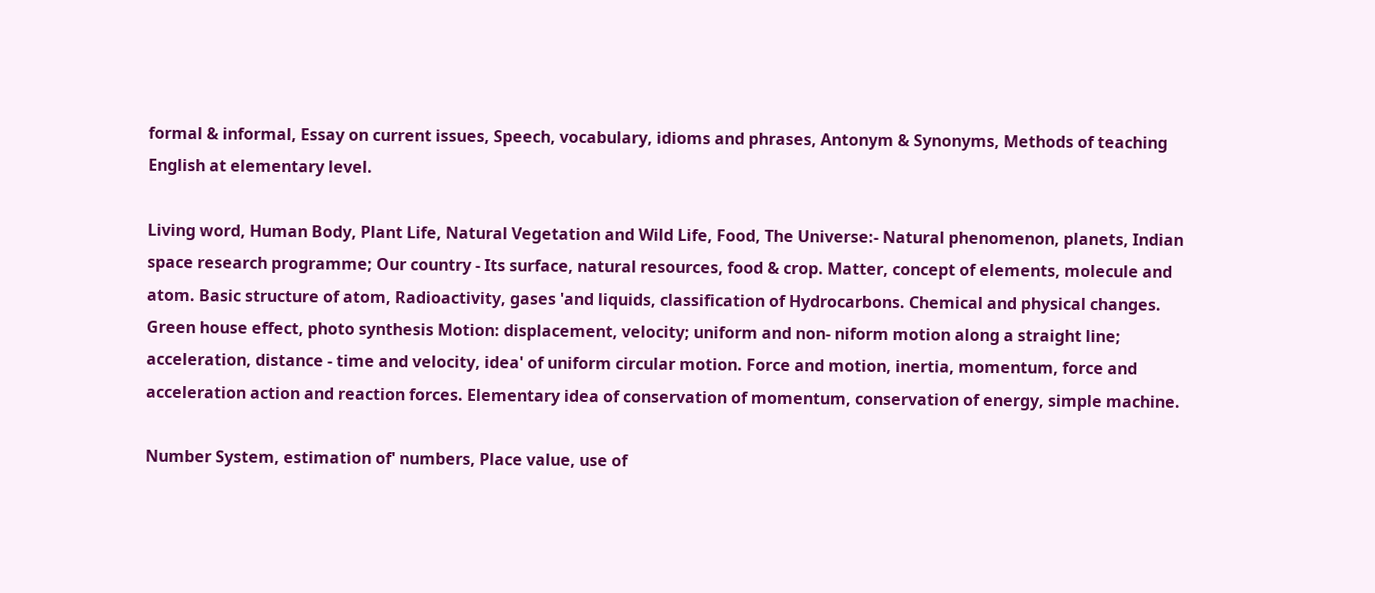formal & informal, Essay on current issues, Speech, vocabulary, idioms and phrases, Antonym & Synonyms, Methods of teaching English at elementary level.

Living word, Human Body, Plant Life, Natural Vegetation and Wild Life, Food, The Universe:- Natural phenomenon, planets, Indian space research programme; Our country - Its surface, natural resources, food & crop. Matter, concept of elements, molecule and atom. Basic structure of atom, Radioactivity, gases 'and liquids, classification of Hydrocarbons. Chemical and physical changes. Green house effect, photo synthesis Motion: displacement, velocity; uniform and non- niform motion along a straight line; acceleration, distance - time and velocity, idea' of uniform circular motion. Force and motion, inertia, momentum, force and acceleration action and reaction forces. Elementary idea of conservation of momentum, conservation of energy, simple machine.

Number System, estimation of' numbers, Place value, use of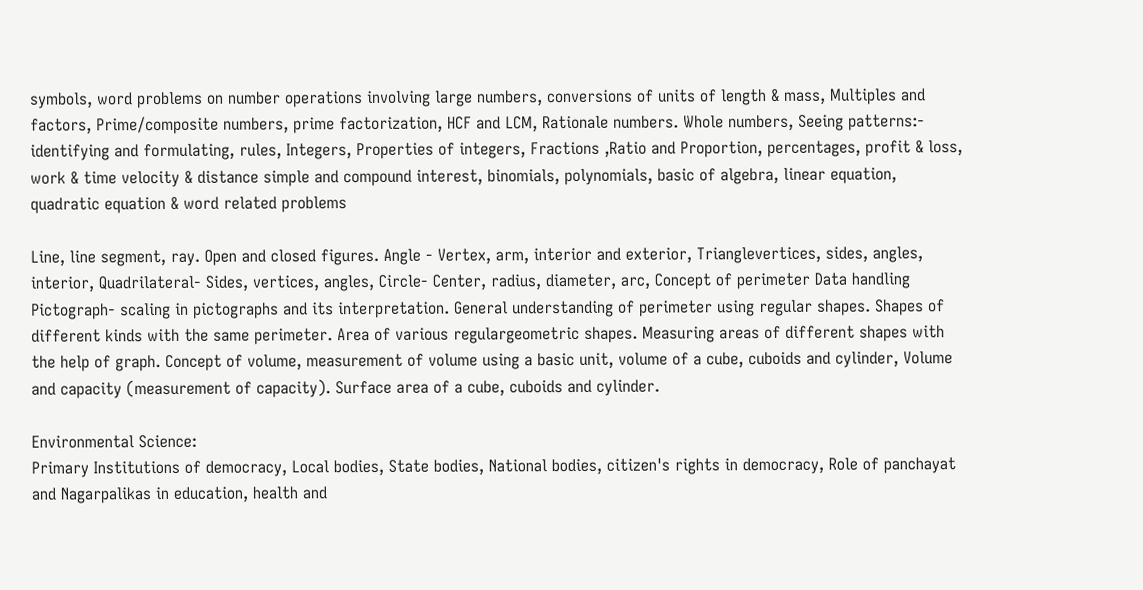symbols, word problems on number operations involving large numbers, conversions of units of length & mass, Multiples and factors, Prime/composite numbers, prime factorization, HCF and LCM, Rationale numbers. Whole numbers, Seeing patterns:- identifying and formulating, rules, Integers, Properties of integers, Fractions ,Ratio and Proportion, percentages, profit & loss, work & time velocity & distance simple and compound interest, binomials, polynomials, basic of algebra, linear equation, quadratic equation & word related problems

Line, line segment, ray. Open and closed figures. Angle - Vertex, arm, interior and exterior, Trianglevertices, sides, angles, interior, Quadrilateral- Sides, vertices, angles, Circle- Center, radius, diameter, arc, Concept of perimeter Data handling Pictograph- scaling in pictographs and its interpretation. General understanding of perimeter using regular shapes. Shapes of different kinds with the same perimeter. Area of various regulargeometric shapes. Measuring areas of different shapes with the help of graph. Concept of volume, measurement of volume using a basic unit, volume of a cube, cuboids and cylinder, Volume and capacity (measurement of capacity). Surface area of a cube, cuboids and cylinder.

Environmental Science:
Primary Institutions of democracy, Local bodies, State bodies, National bodies, citizen's rights in democracy, Role of panchayat and Nagarpalikas in education, health and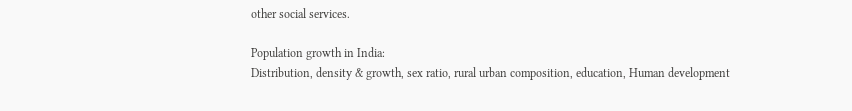other social services.

Population growth in India:
Distribution, density & growth, sex ratio, rural urban composition, education, Human development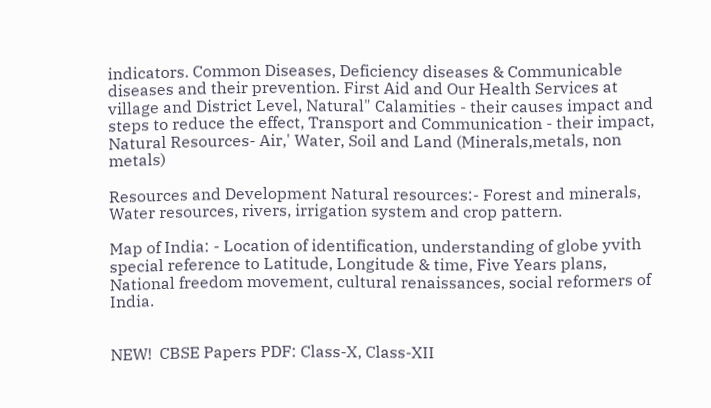indicators. Common Diseases, Deficiency diseases & Communicable diseases and their prevention. First Aid and Our Health Services at village and District Level, Natural" Calamities - their causes impact and steps to reduce the effect, Transport and Communication - their impact, Natural Resources- Air,' Water, Soil and Land (Minerals,metals, non metals)

Resources and Development Natural resources:- Forest and minerals, Water resources, rivers, irrigation system and crop pattern.

Map of India: - Location of identification, understanding of globe yvith special reference to Latitude, Longitude & time, Five Years plans, National freedom movement, cultural renaissances, social reformers of India.


NEW!  CBSE Papers PDF: Class-X, Class-XII